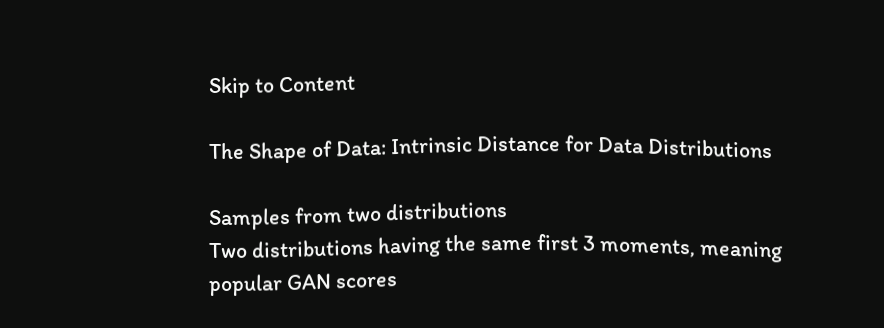Skip to Content

The Shape of Data: Intrinsic Distance for Data Distributions

Samples from two distributions
Two distributions having the same first 3 moments, meaning popular GAN scores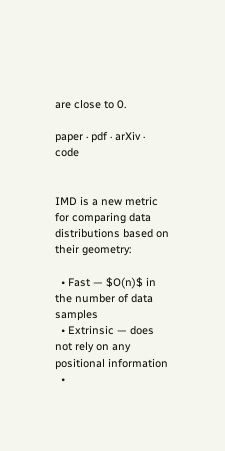are close to 0.

paper · pdf · arXiv · code


IMD is a new metric for comparing data distributions based on their geometry:

  • Fast — $O(n)$ in the number of data samples
  • Extrinsic — does not rely on any positional information
  •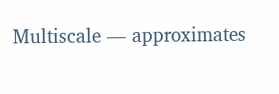Multiscale — approximates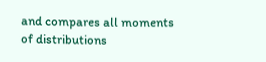and compares all moments of distributions